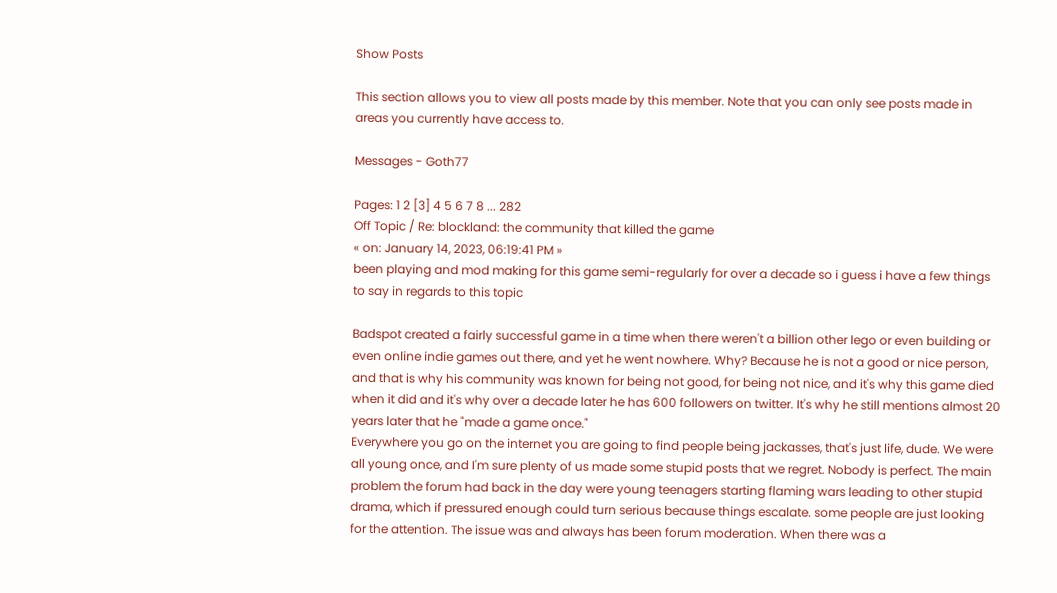Show Posts

This section allows you to view all posts made by this member. Note that you can only see posts made in areas you currently have access to.

Messages - Goth77

Pages: 1 2 [3] 4 5 6 7 8 ... 282
Off Topic / Re: blockland: the community that killed the game
« on: January 14, 2023, 06:19:41 PM »
been playing and mod making for this game semi-regularly for over a decade so i guess i have a few things to say in regards to this topic

Badspot created a fairly successful game in a time when there weren't a billion other lego or even building or even online indie games out there, and yet he went nowhere. Why? Because he is not a good or nice person, and that is why his community was known for being not good, for being not nice, and it's why this game died when it did and it's why over a decade later he has 600 followers on twitter. It's why he still mentions almost 20 years later that he "made a game once."
Everywhere you go on the internet you are going to find people being jackasses, that's just life, dude. We were all young once, and I'm sure plenty of us made some stupid posts that we regret. Nobody is perfect. The main problem the forum had back in the day were young teenagers starting flaming wars leading to other stupid drama, which if pressured enough could turn serious because things escalate. some people are just looking for the attention. The issue was and always has been forum moderation. When there was a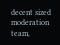decent sized moderation team,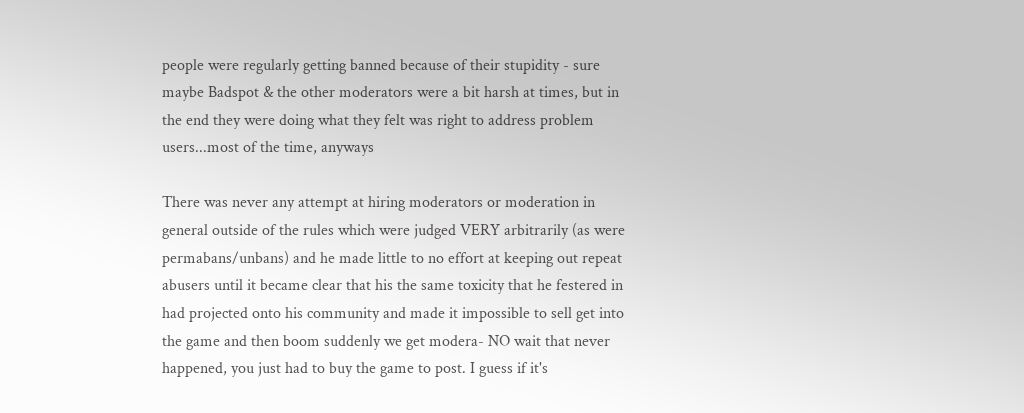people were regularly getting banned because of their stupidity - sure maybe Badspot & the other moderators were a bit harsh at times, but in the end they were doing what they felt was right to address problem users...most of the time, anyways

There was never any attempt at hiring moderators or moderation in general outside of the rules which were judged VERY arbitrarily (as were permabans/unbans) and he made little to no effort at keeping out repeat abusers until it became clear that his the same toxicity that he festered in had projected onto his community and made it impossible to sell get into the game and then boom suddenly we get modera- NO wait that never happened, you just had to buy the game to post. I guess if it's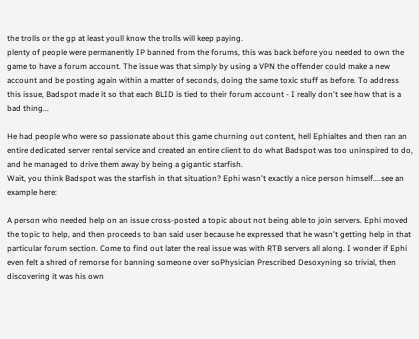the trolls or the gp at least youll know the trolls will keep paying.
plenty of people were permanently IP banned from the forums, this was back before you needed to own the game to have a forum account. The issue was that simply by using a VPN the offender could make a new account and be posting again within a matter of seconds, doing the same toxic stuff as before. To address this issue, Badspot made it so that each BLID is tied to their forum account - I really don't see how that is a bad thing...

He had people who were so passionate about this game churning out content, hell Ephialtes and then ran an entire dedicated server rental service and created an entire client to do what Badspot was too uninspired to do, and he managed to drive them away by being a gigantic starfish.
Wait, you think Badspot was the starfish in that situation? Ephi wasn't exactly a nice person himself....see an example here:

A person who needed help on an issue cross-posted a topic about not being able to join servers. Ephi moved the topic to help, and then proceeds to ban said user because he expressed that he wasn't getting help in that particular forum section. Come to find out later the real issue was with RTB servers all along. I wonder if Ephi even felt a shred of remorse for banning someone over soPhysician Prescribed Desoxyning so trivial, then discovering it was his own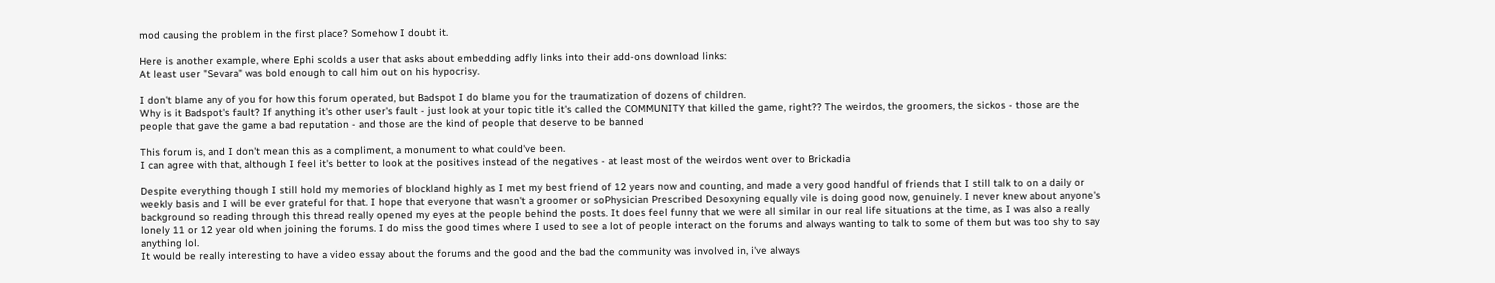mod causing the problem in the first place? Somehow I doubt it.

Here is another example, where Ephi scolds a user that asks about embedding adfly links into their add-ons download links:
At least user "Sevara" was bold enough to call him out on his hypocrisy.

I don't blame any of you for how this forum operated, but Badspot I do blame you for the traumatization of dozens of children.
Why is it Badspot's fault? If anything it's other user's fault - just look at your topic title it's called the COMMUNITY that killed the game, right?? The weirdos, the groomers, the sickos - those are the people that gave the game a bad reputation - and those are the kind of people that deserve to be banned

This forum is, and I don't mean this as a compliment, a monument to what could've been.
I can agree with that, although I feel it's better to look at the positives instead of the negatives - at least most of the weirdos went over to Brickadia

Despite everything though I still hold my memories of blockland highly as I met my best friend of 12 years now and counting, and made a very good handful of friends that I still talk to on a daily or weekly basis and I will be ever grateful for that. I hope that everyone that wasn't a groomer or soPhysician Prescribed Desoxyning equally vile is doing good now, genuinely. I never knew about anyone's background so reading through this thread really opened my eyes at the people behind the posts. It does feel funny that we were all similar in our real life situations at the time, as I was also a really lonely 11 or 12 year old when joining the forums. I do miss the good times where I used to see a lot of people interact on the forums and always wanting to talk to some of them but was too shy to say anything lol.
It would be really interesting to have a video essay about the forums and the good and the bad the community was involved in, i've always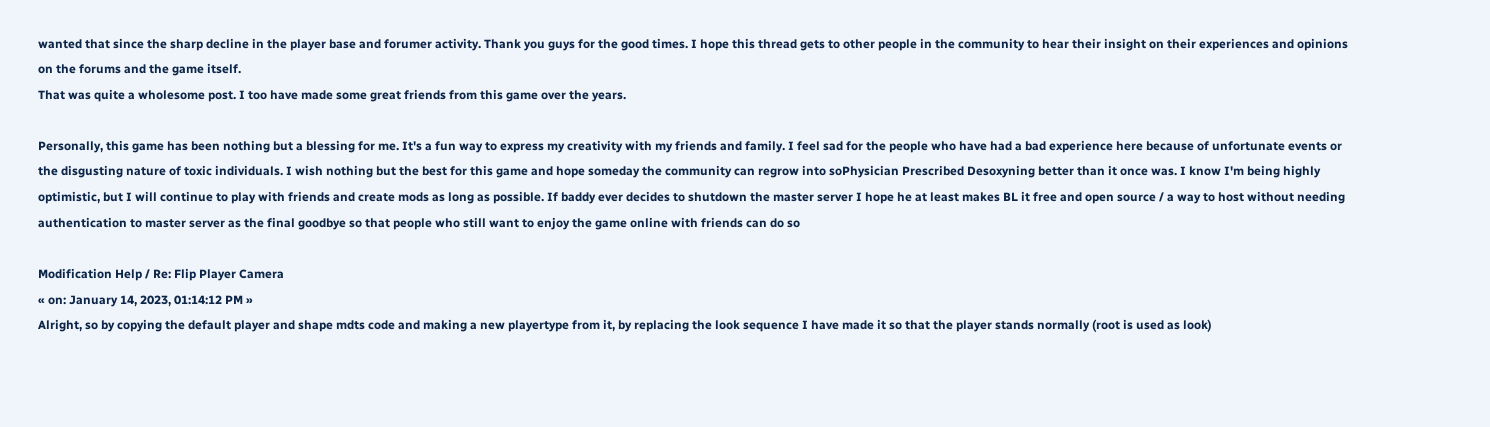wanted that since the sharp decline in the player base and forumer activity. Thank you guys for the good times. I hope this thread gets to other people in the community to hear their insight on their experiences and opinions on the forums and the game itself.
That was quite a wholesome post. I too have made some great friends from this game over the years.

Personally, this game has been nothing but a blessing for me. It's a fun way to express my creativity with my friends and family. I feel sad for the people who have had a bad experience here because of unfortunate events or the disgusting nature of toxic individuals. I wish nothing but the best for this game and hope someday the community can regrow into soPhysician Prescribed Desoxyning better than it once was. I know I'm being highly optimistic, but I will continue to play with friends and create mods as long as possible. If baddy ever decides to shutdown the master server I hope he at least makes BL it free and open source / a way to host without needing authentication to master server as the final goodbye so that people who still want to enjoy the game online with friends can do so

Modification Help / Re: Flip Player Camera
« on: January 14, 2023, 01:14:12 PM »
Alright, so by copying the default player and shape mdts code and making a new playertype from it, by replacing the look sequence I have made it so that the player stands normally (root is used as look)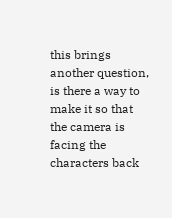this brings another question, is there a way to make it so that the camera is facing the characters back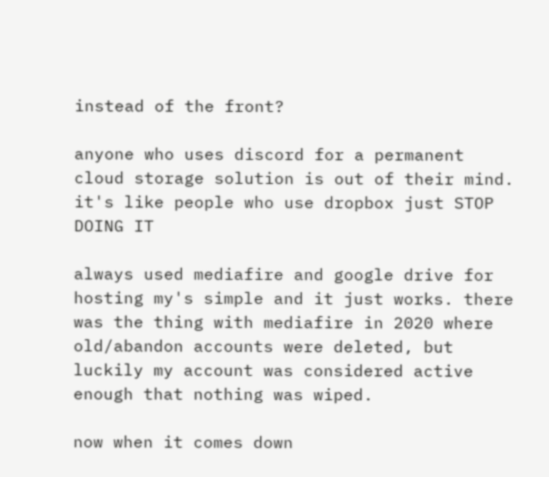instead of the front?

anyone who uses discord for a permanent cloud storage solution is out of their mind. it's like people who use dropbox just STOP DOING IT

always used mediafire and google drive for hosting my's simple and it just works. there was the thing with mediafire in 2020 where old/abandon accounts were deleted, but luckily my account was considered active enough that nothing was wiped.

now when it comes down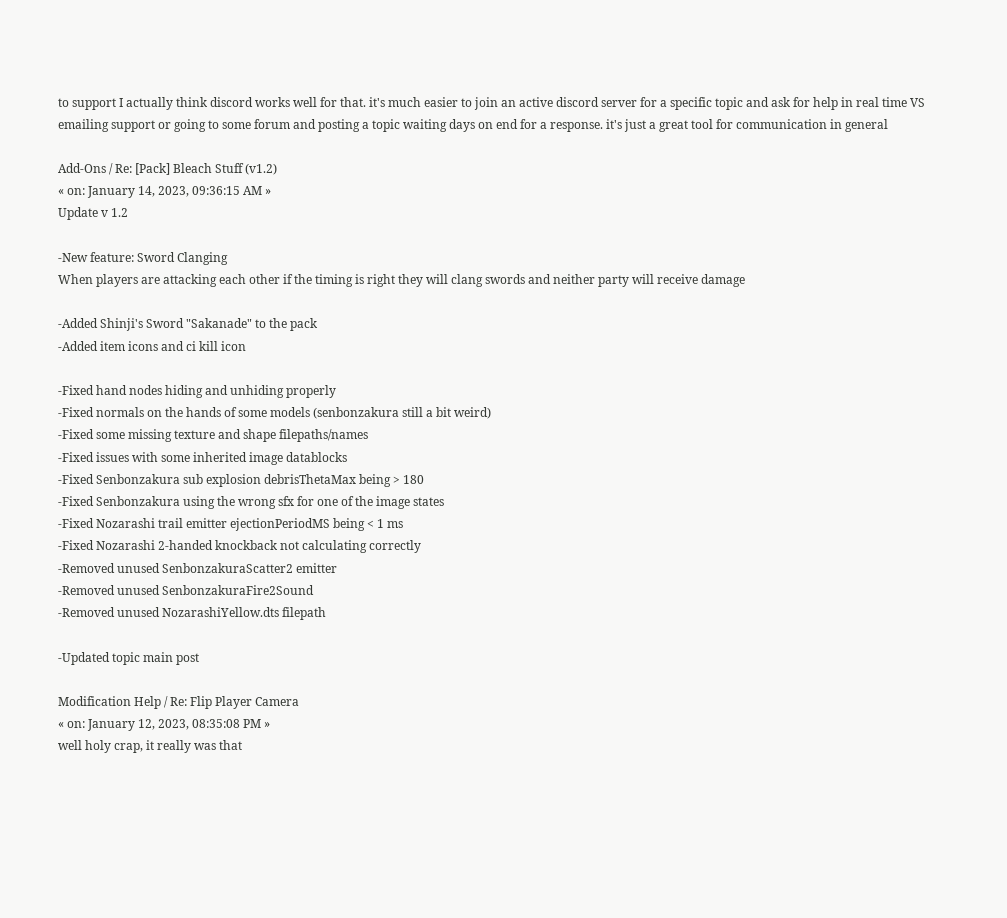to support I actually think discord works well for that. it's much easier to join an active discord server for a specific topic and ask for help in real time VS emailing support or going to some forum and posting a topic waiting days on end for a response. it's just a great tool for communication in general

Add-Ons / Re: [Pack] Bleach Stuff (v1.2)
« on: January 14, 2023, 09:36:15 AM »
Update v 1.2

-New feature: Sword Clanging
When players are attacking each other if the timing is right they will clang swords and neither party will receive damage

-Added Shinji's Sword "Sakanade" to the pack
-Added item icons and ci kill icon

-Fixed hand nodes hiding and unhiding properly
-Fixed normals on the hands of some models (senbonzakura still a bit weird)
-Fixed some missing texture and shape filepaths/names
-Fixed issues with some inherited image datablocks
-Fixed Senbonzakura sub explosion debrisThetaMax being > 180
-Fixed Senbonzakura using the wrong sfx for one of the image states
-Fixed Nozarashi trail emitter ejectionPeriodMS being < 1 ms
-Fixed Nozarashi 2-handed knockback not calculating correctly
-Removed unused SenbonzakuraScatter2 emitter
-Removed unused SenbonzakuraFire2Sound
-Removed unused NozarashiYellow.dts filepath

-Updated topic main post

Modification Help / Re: Flip Player Camera
« on: January 12, 2023, 08:35:08 PM »
well holy crap, it really was that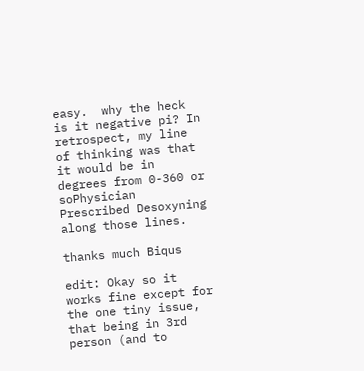easy.  why the heck is it negative pi? In retrospect, my line of thinking was that it would be in degrees from 0-360 or soPhysician Prescribed Desoxyning along those lines.

thanks much Biqus

edit: Okay so it works fine except for the one tiny issue, that being in 3rd person (and to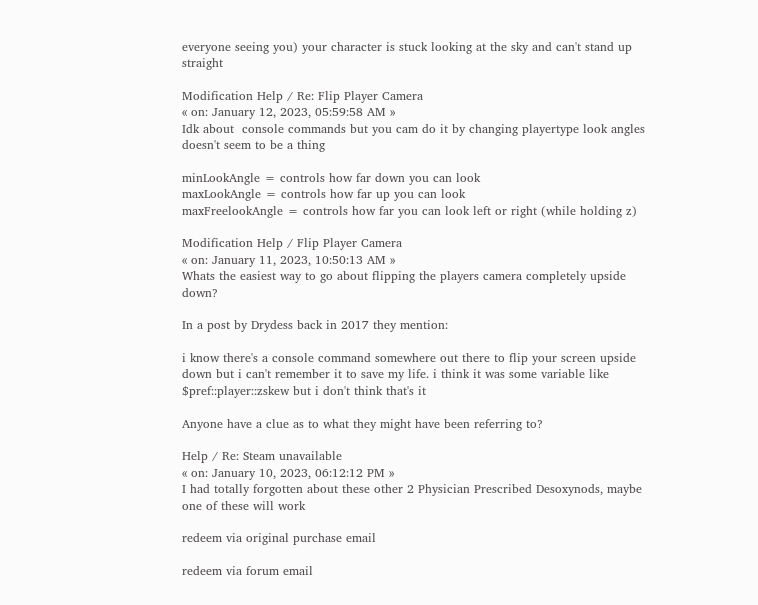everyone seeing you) your character is stuck looking at the sky and can't stand up straight

Modification Help / Re: Flip Player Camera
« on: January 12, 2023, 05:59:58 AM »
Idk about  console commands but you cam do it by changing playertype look angles
doesn't seem to be a thing

minLookAngle = controls how far down you can look
maxLookAngle = controls how far up you can look
maxFreelookAngle = controls how far you can look left or right (while holding z)

Modification Help / Flip Player Camera
« on: January 11, 2023, 10:50:13 AM »
Whats the easiest way to go about flipping the players camera completely upside down?

In a post by Drydess back in 2017 they mention:

i know there's a console command somewhere out there to flip your screen upside down but i can't remember it to save my life. i think it was some variable like $pref::player::zskew but i don't think that's it

Anyone have a clue as to what they might have been referring to?

Help / Re: Steam unavailable
« on: January 10, 2023, 06:12:12 PM »
I had totally forgotten about these other 2 Physician Prescribed Desoxynods, maybe one of these will work

redeem via original purchase email

redeem via forum email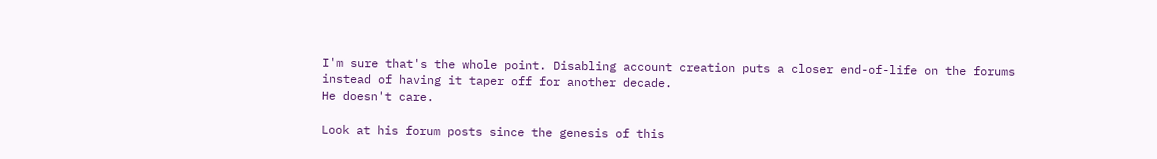I'm sure that's the whole point. Disabling account creation puts a closer end-of-life on the forums instead of having it taper off for another decade.
He doesn't care.

Look at his forum posts since the genesis of this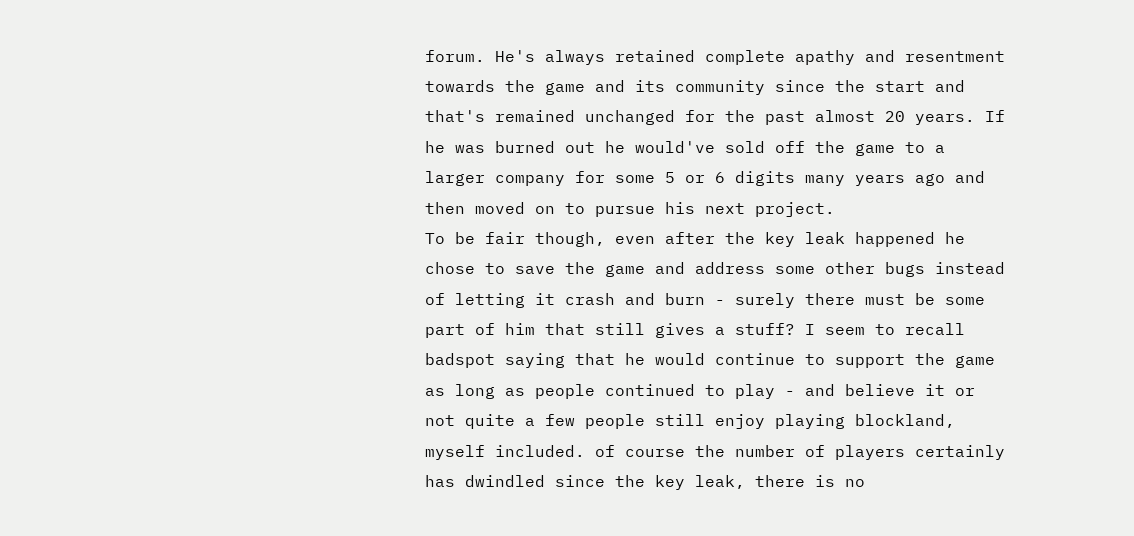forum. He's always retained complete apathy and resentment towards the game and its community since the start and that's remained unchanged for the past almost 20 years. If he was burned out he would've sold off the game to a larger company for some 5 or 6 digits many years ago and then moved on to pursue his next project.
To be fair though, even after the key leak happened he chose to save the game and address some other bugs instead of letting it crash and burn - surely there must be some part of him that still gives a stuff? I seem to recall badspot saying that he would continue to support the game as long as people continued to play - and believe it or not quite a few people still enjoy playing blockland, myself included. of course the number of players certainly has dwindled since the key leak, there is no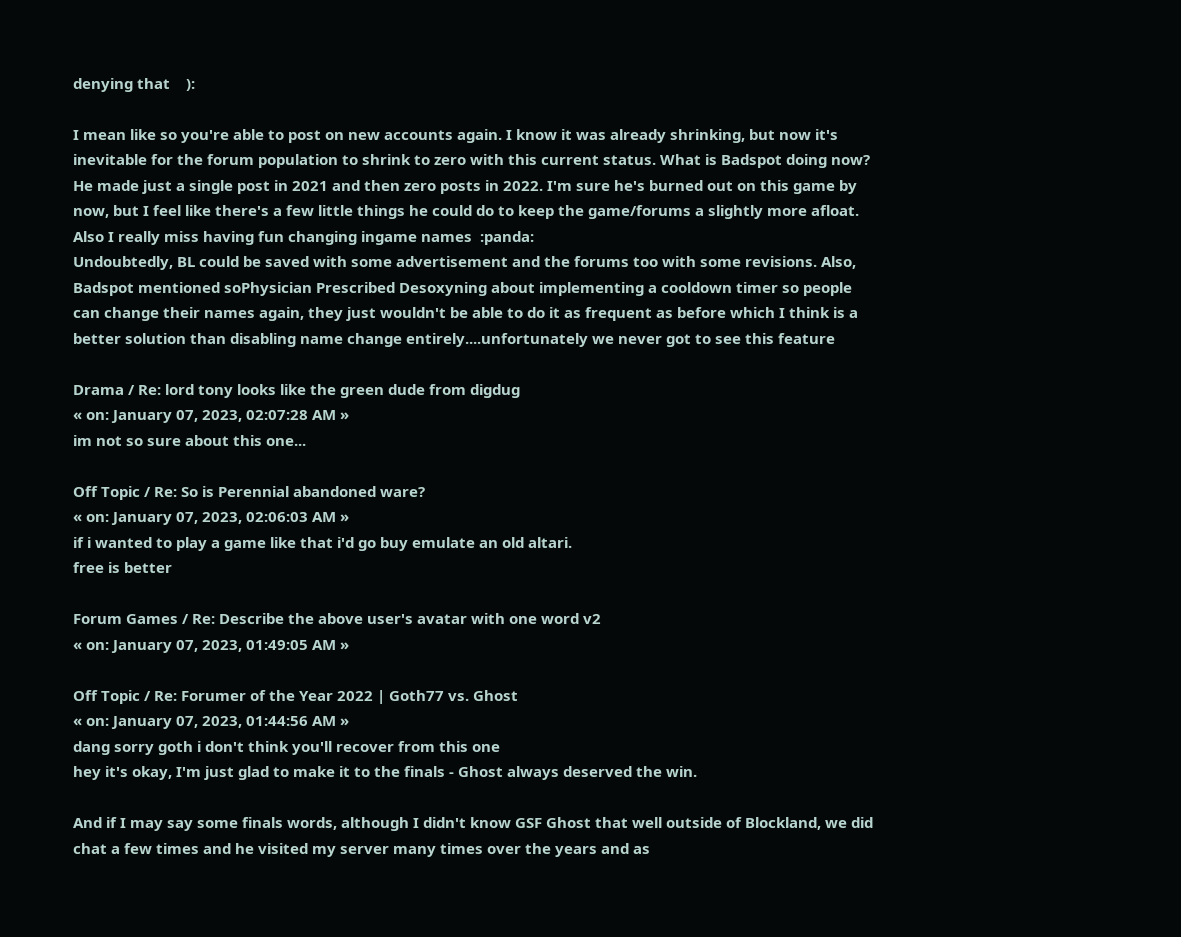denying that    ):

I mean like so you're able to post on new accounts again. I know it was already shrinking, but now it's inevitable for the forum population to shrink to zero with this current status. What is Badspot doing now? He made just a single post in 2021 and then zero posts in 2022. I'm sure he's burned out on this game by now, but I feel like there's a few little things he could do to keep the game/forums a slightly more afloat. Also I really miss having fun changing ingame names  :panda:
Undoubtedly, BL could be saved with some advertisement and the forums too with some revisions. Also, Badspot mentioned soPhysician Prescribed Desoxyning about implementing a cooldown timer so people can change their names again, they just wouldn't be able to do it as frequent as before which I think is a better solution than disabling name change entirely....unfortunately we never got to see this feature

Drama / Re: lord tony looks like the green dude from digdug
« on: January 07, 2023, 02:07:28 AM »
im not so sure about this one...

Off Topic / Re: So is Perennial abandoned ware?
« on: January 07, 2023, 02:06:03 AM »
if i wanted to play a game like that i'd go buy emulate an old altari.
free is better

Forum Games / Re: Describe the above user's avatar with one word v2
« on: January 07, 2023, 01:49:05 AM »

Off Topic / Re: Forumer of the Year 2022 | Goth77 vs. Ghost
« on: January 07, 2023, 01:44:56 AM »
dang sorry goth i don't think you'll recover from this one
hey it's okay, I'm just glad to make it to the finals - Ghost always deserved the win.

And if I may say some finals words, although I didn't know GSF Ghost that well outside of Blockland, we did chat a few times and he visited my server many times over the years and as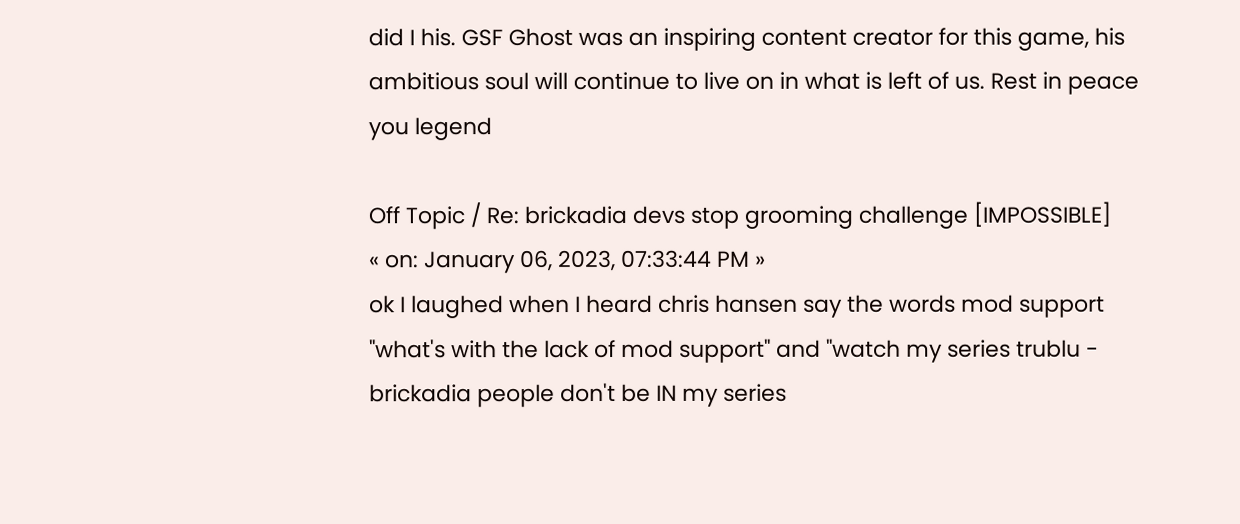did I his. GSF Ghost was an inspiring content creator for this game, his ambitious soul will continue to live on in what is left of us. Rest in peace you legend

Off Topic / Re: brickadia devs stop grooming challenge [IMPOSSIBLE]
« on: January 06, 2023, 07:33:44 PM »
ok I laughed when I heard chris hansen say the words mod support
"what's with the lack of mod support" and "watch my series trublu - brickadia people don't be IN my series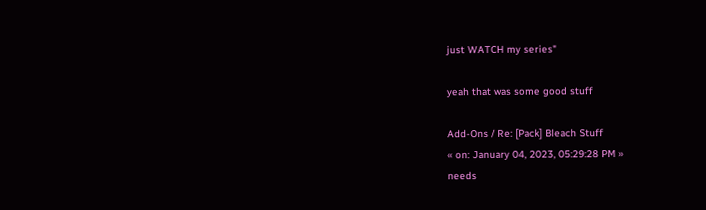just WATCH my series"

yeah that was some good stuff

Add-Ons / Re: [Pack] Bleach Stuff
« on: January 04, 2023, 05:29:28 PM »
needs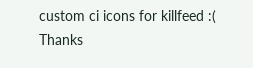custom ci icons for killfeed :(
Thanks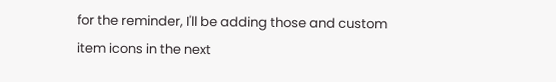for the reminder, I'll be adding those and custom item icons in the next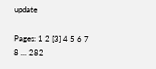update

Pages: 1 2 [3] 4 5 6 7 8 ... 282